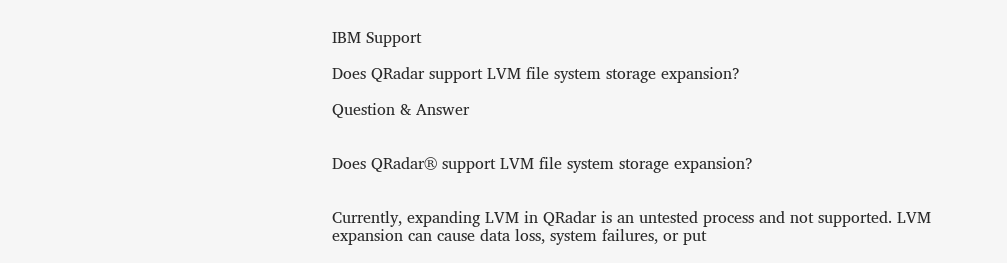IBM Support

Does QRadar support LVM file system storage expansion?

Question & Answer


Does QRadar® support LVM file system storage expansion?


Currently, expanding LVM in QRadar is an untested process and not supported. LVM expansion can cause data loss, system failures, or put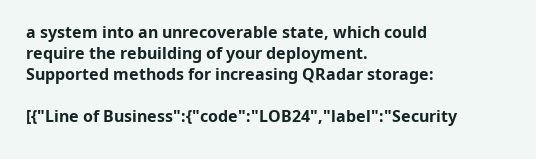a system into an unrecoverable state, which could require the rebuilding of your deployment.
Supported methods for increasing QRadar storage:

[{"Line of Business":{"code":"LOB24","label":"Security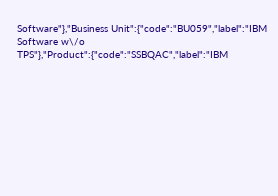Software"},"Business Unit":{"code":"BU059","label":"IBM Software w\/o TPS"},"Product":{"code":"SSBQAC","label":"IBM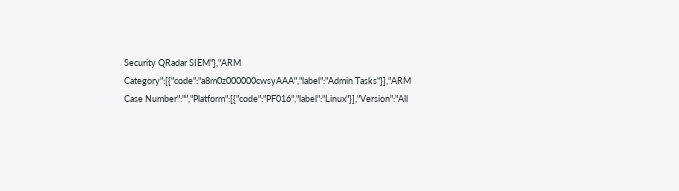Security QRadar SIEM"},"ARM Category":[{"code":"a8m0z000000cwsyAAA","label":"Admin Tasks"}],"ARM Case Number":"","Platform":[{"code":"PF016","label":"Linux"}],"Version":"All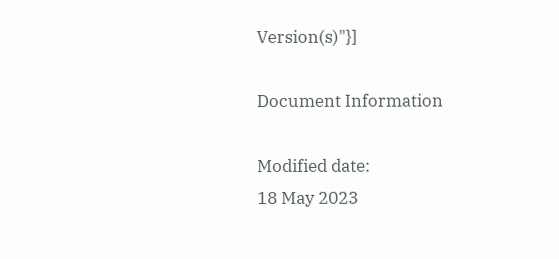Version(s)"}]

Document Information

Modified date:
18 May 2023